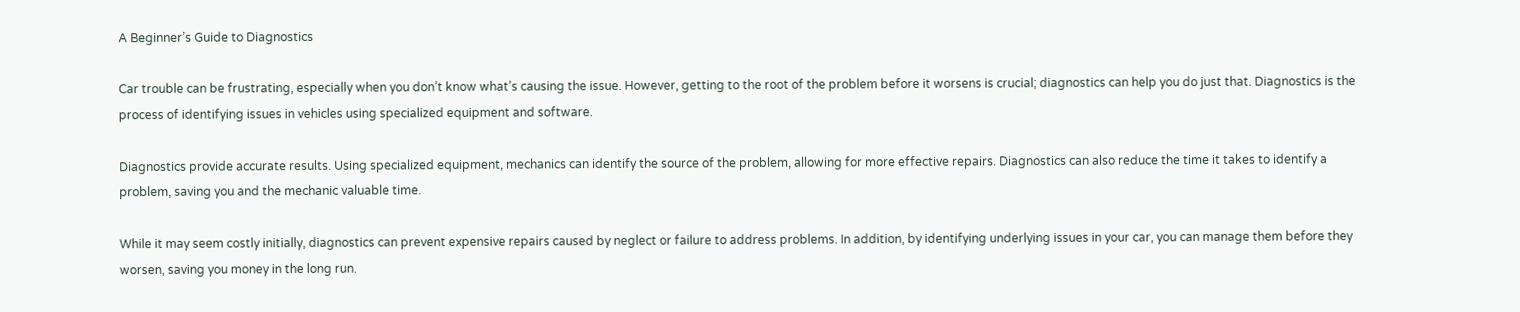A Beginner’s Guide to Diagnostics

Car trouble can be frustrating, especially when you don’t know what’s causing the issue. However, getting to the root of the problem before it worsens is crucial; diagnostics can help you do just that. Diagnostics is the process of identifying issues in vehicles using specialized equipment and software.

Diagnostics provide accurate results. Using specialized equipment, mechanics can identify the source of the problem, allowing for more effective repairs. Diagnostics can also reduce the time it takes to identify a problem, saving you and the mechanic valuable time.

While it may seem costly initially, diagnostics can prevent expensive repairs caused by neglect or failure to address problems. In addition, by identifying underlying issues in your car, you can manage them before they worsen, saving you money in the long run.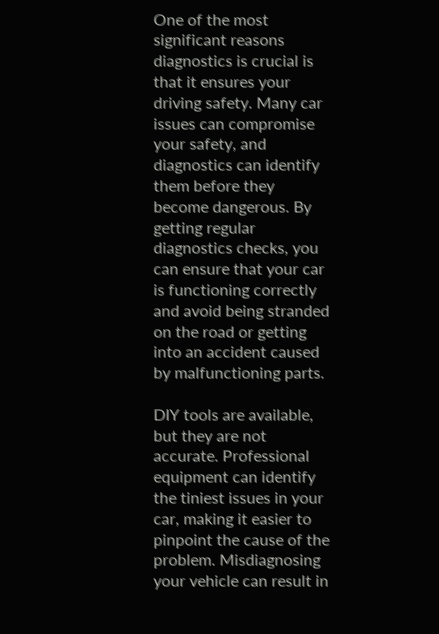One of the most significant reasons diagnostics is crucial is that it ensures your driving safety. Many car issues can compromise your safety, and diagnostics can identify them before they become dangerous. By getting regular diagnostics checks, you can ensure that your car is functioning correctly and avoid being stranded on the road or getting into an accident caused by malfunctioning parts.

DIY tools are available, but they are not accurate. Professional equipment can identify the tiniest issues in your car, making it easier to pinpoint the cause of the problem. Misdiagnosing your vehicle can result in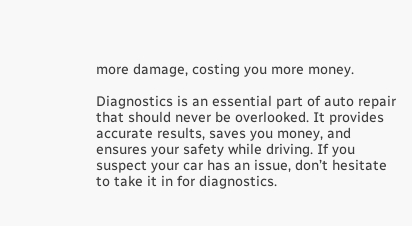more damage, costing you more money.

Diagnostics is an essential part of auto repair that should never be overlooked. It provides accurate results, saves you money, and ensures your safety while driving. If you suspect your car has an issue, don’t hesitate to take it in for diagnostics.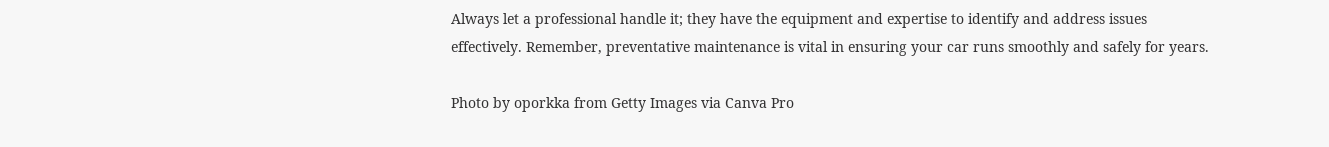Always let a professional handle it; they have the equipment and expertise to identify and address issues effectively. Remember, preventative maintenance is vital in ensuring your car runs smoothly and safely for years.

Photo by oporkka from Getty Images via Canva Pro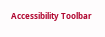Accessibility Toolbar